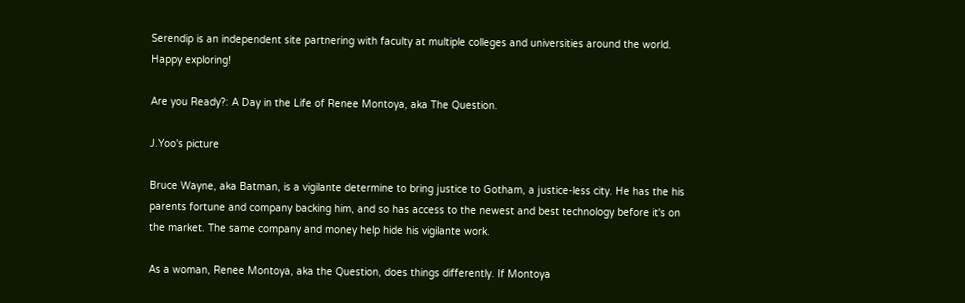Serendip is an independent site partnering with faculty at multiple colleges and universities around the world. Happy exploring!

Are you Ready?: A Day in the Life of Renee Montoya, aka The Question.

J.Yoo's picture

Bruce Wayne, aka Batman, is a vigilante determine to bring justice to Gotham, a justice-less city. He has the his parents fortune and company backing him, and so has access to the newest and best technology before it's on the market. The same company and money help hide his vigilante work.

As a woman, Renee Montoya, aka the Question, does things differently. If Montoya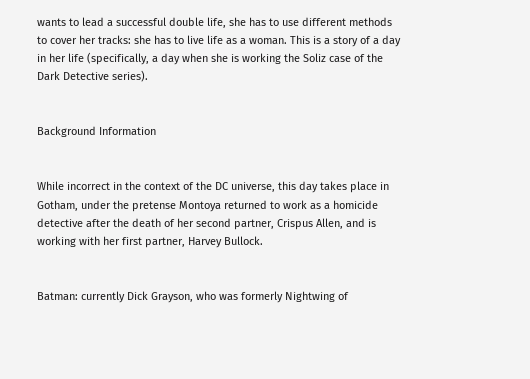wants to lead a successful double life, she has to use different methods to cover her tracks: she has to live life as a woman. This is a story of a day in her life (specifically, a day when she is working the Soliz case of the Dark Detective series).


Background Information


While incorrect in the context of the DC universe, this day takes place in Gotham, under the pretense Montoya returned to work as a homicide detective after the death of her second partner, Crispus Allen, and is working with her first partner, Harvey Bullock.


Batman: currently Dick Grayson, who was formerly Nightwing of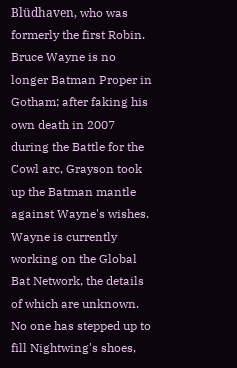Blüdhaven, who was formerly the first Robin. Bruce Wayne is no longer Batman Proper in Gotham; after faking his own death in 2007 during the Battle for the Cowl arc, Grayson took up the Batman mantle against Wayne's wishes. Wayne is currently working on the Global Bat Network, the details of which are unknown. No one has stepped up to fill Nightwing's shoes,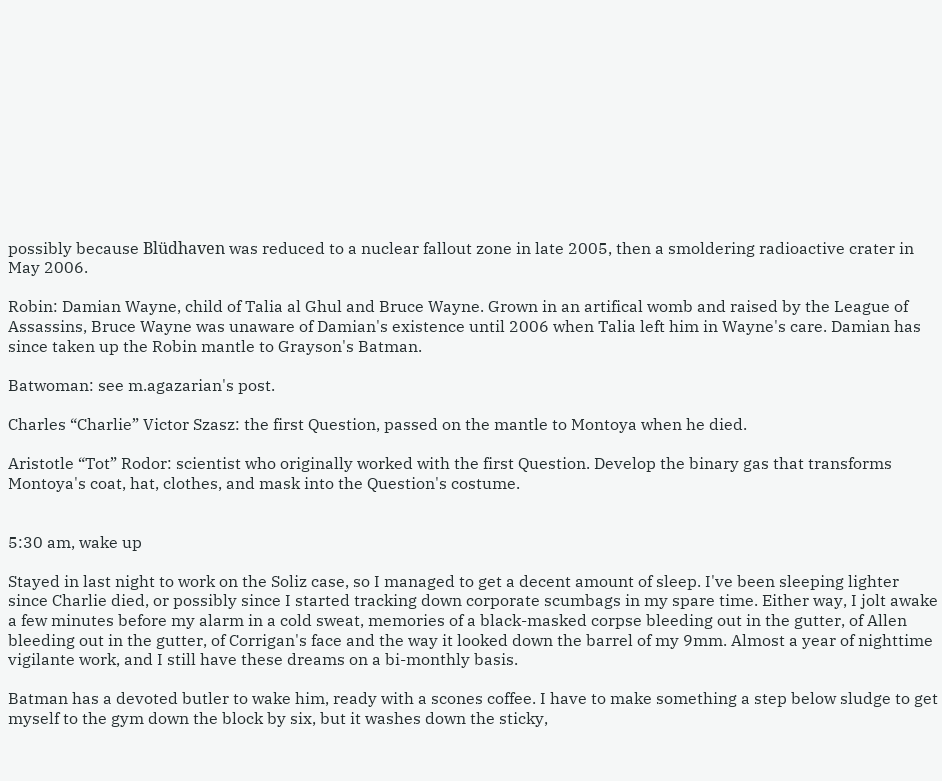possibly because Blüdhaven was reduced to a nuclear fallout zone in late 2005, then a smoldering radioactive crater in May 2006.

Robin: Damian Wayne, child of Talia al Ghul and Bruce Wayne. Grown in an artifical womb and raised by the League of Assassins, Bruce Wayne was unaware of Damian's existence until 2006 when Talia left him in Wayne's care. Damian has since taken up the Robin mantle to Grayson's Batman.

Batwoman: see m.agazarian's post.

Charles “Charlie” Victor Szasz: the first Question, passed on the mantle to Montoya when he died.

Aristotle “Tot” Rodor: scientist who originally worked with the first Question. Develop the binary gas that transforms Montoya's coat, hat, clothes, and mask into the Question's costume.


5:30 am, wake up

Stayed in last night to work on the Soliz case, so I managed to get a decent amount of sleep. I've been sleeping lighter since Charlie died, or possibly since I started tracking down corporate scumbags in my spare time. Either way, I jolt awake a few minutes before my alarm in a cold sweat, memories of a black-masked corpse bleeding out in the gutter, of Allen bleeding out in the gutter, of Corrigan's face and the way it looked down the barrel of my 9mm. Almost a year of nighttime vigilante work, and I still have these dreams on a bi-monthly basis.

Batman has a devoted butler to wake him, ready with a scones coffee. I have to make something a step below sludge to get myself to the gym down the block by six, but it washes down the sticky,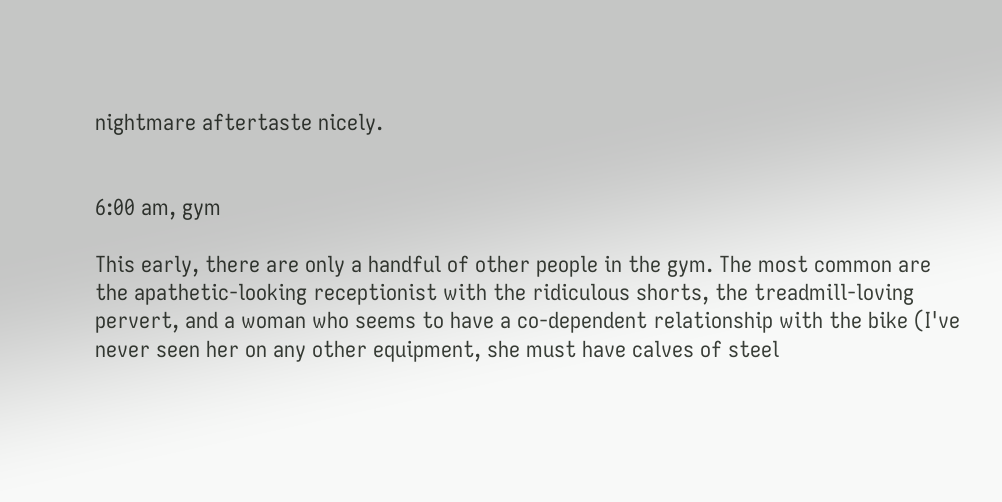nightmare aftertaste nicely.


6:00 am, gym

This early, there are only a handful of other people in the gym. The most common are the apathetic-looking receptionist with the ridiculous shorts, the treadmill-loving pervert, and a woman who seems to have a co-dependent relationship with the bike (I've never seen her on any other equipment, she must have calves of steel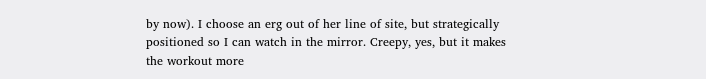by now). I choose an erg out of her line of site, but strategically positioned so I can watch in the mirror. Creepy, yes, but it makes the workout more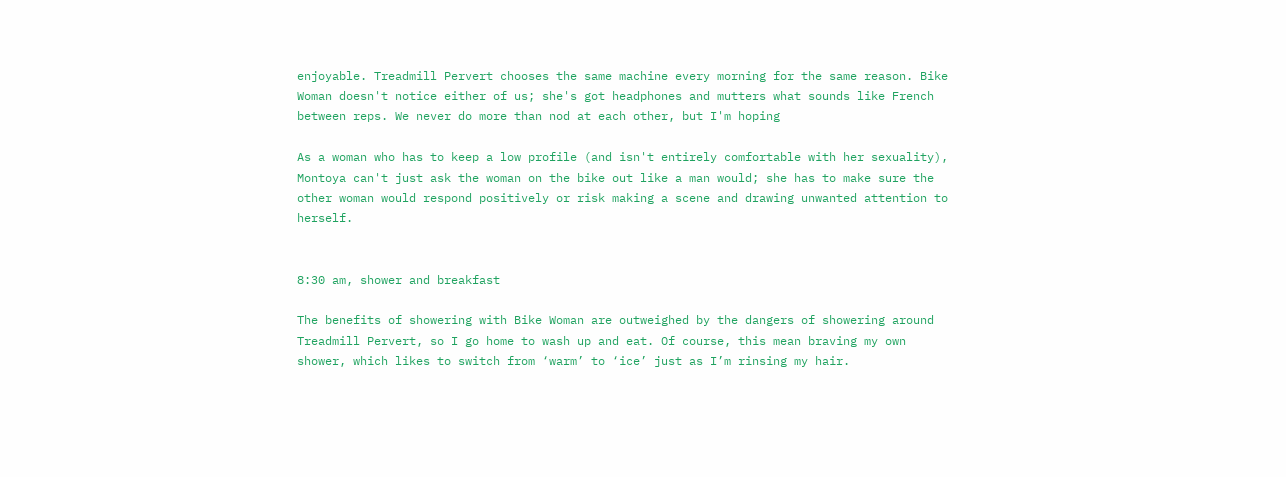enjoyable. Treadmill Pervert chooses the same machine every morning for the same reason. Bike Woman doesn't notice either of us; she's got headphones and mutters what sounds like French between reps. We never do more than nod at each other, but I'm hoping

As a woman who has to keep a low profile (and isn't entirely comfortable with her sexuality), Montoya can't just ask the woman on the bike out like a man would; she has to make sure the other woman would respond positively or risk making a scene and drawing unwanted attention to herself.


8:30 am, shower and breakfast

The benefits of showering with Bike Woman are outweighed by the dangers of showering around Treadmill Pervert, so I go home to wash up and eat. Of course, this mean braving my own shower, which likes to switch from ‘warm’ to ‘ice’ just as I’m rinsing my hair.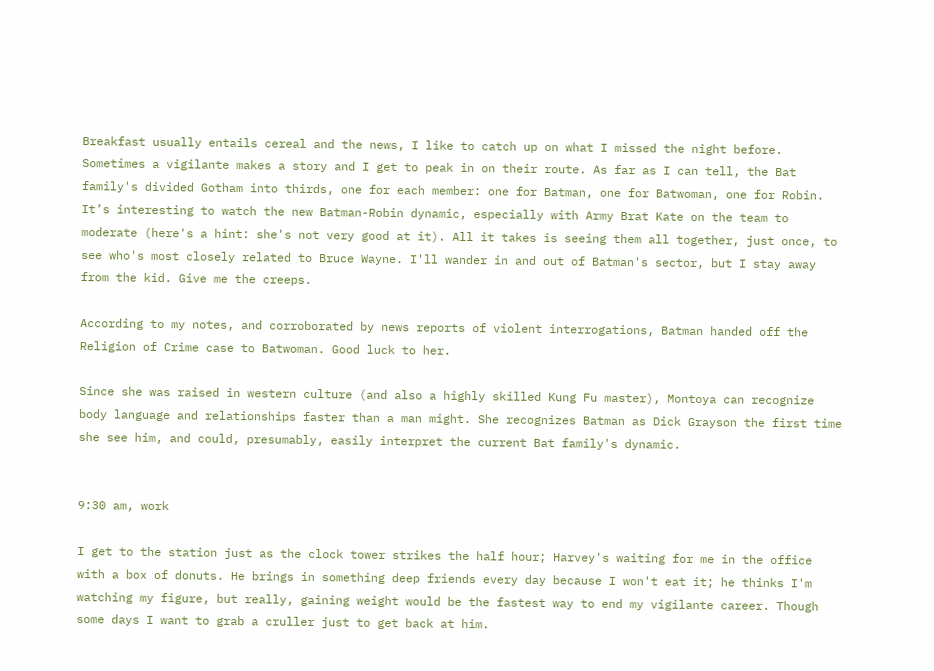Breakfast usually entails cereal and the news, I like to catch up on what I missed the night before. Sometimes a vigilante makes a story and I get to peak in on their route. As far as I can tell, the Bat family's divided Gotham into thirds, one for each member: one for Batman, one for Batwoman, one for Robin. It’s interesting to watch the new Batman-Robin dynamic, especially with Army Brat Kate on the team to moderate (here's a hint: she's not very good at it). All it takes is seeing them all together, just once, to see who's most closely related to Bruce Wayne. I'll wander in and out of Batman's sector, but I stay away from the kid. Give me the creeps.

According to my notes, and corroborated by news reports of violent interrogations, Batman handed off the Religion of Crime case to Batwoman. Good luck to her.

Since she was raised in western culture (and also a highly skilled Kung Fu master), Montoya can recognize body language and relationships faster than a man might. She recognizes Batman as Dick Grayson the first time she see him, and could, presumably, easily interpret the current Bat family's dynamic.


9:30 am, work

I get to the station just as the clock tower strikes the half hour; Harvey's waiting for me in the office with a box of donuts. He brings in something deep friends every day because I won't eat it; he thinks I'm watching my figure, but really, gaining weight would be the fastest way to end my vigilante career. Though some days I want to grab a cruller just to get back at him.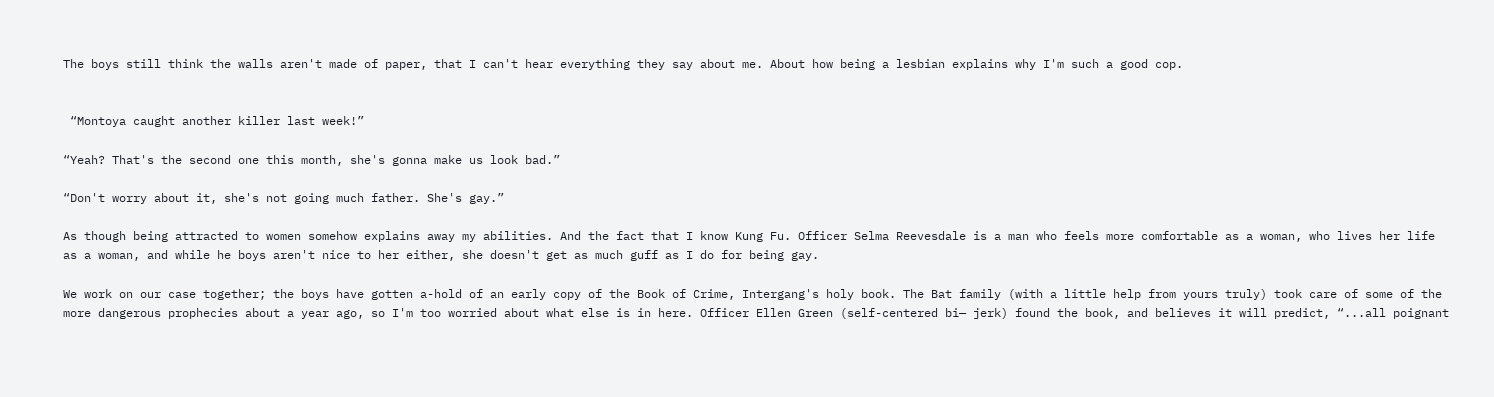The boys still think the walls aren't made of paper, that I can't hear everything they say about me. About how being a lesbian explains why I'm such a good cop.


 “Montoya caught another killer last week!”

“Yeah? That's the second one this month, she's gonna make us look bad.”

“Don't worry about it, she's not going much father. She's gay.”

As though being attracted to women somehow explains away my abilities. And the fact that I know Kung Fu. Officer Selma Reevesdale is a man who feels more comfortable as a woman, who lives her life as a woman, and while he boys aren't nice to her either, she doesn't get as much guff as I do for being gay.

We work on our case together; the boys have gotten a-hold of an early copy of the Book of Crime, Intergang's holy book. The Bat family (with a little help from yours truly) took care of some of the more dangerous prophecies about a year ago, so I'm too worried about what else is in here. Officer Ellen Green (self-centered bi— jerk) found the book, and believes it will predict, “...all poignant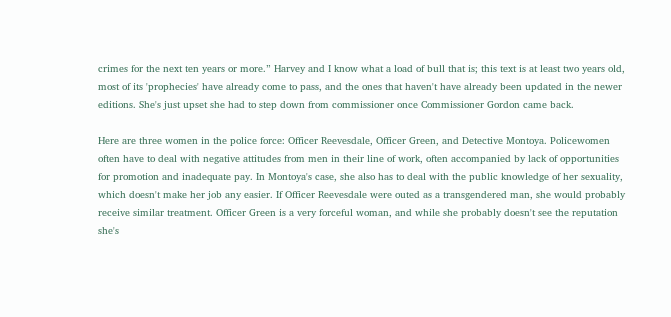crimes for the next ten years or more.” Harvey and I know what a load of bull that is; this text is at least two years old, most of its 'prophecies' have already come to pass, and the ones that haven't have already been updated in the newer editions. She's just upset she had to step down from commissioner once Commissioner Gordon came back.

Here are three women in the police force: Officer Reevesdale, Officer Green, and Detective Montoya. Policewomen often have to deal with negative attitudes from men in their line of work, often accompanied by lack of opportunities for promotion and inadequate pay. In Montoya's case, she also has to deal with the public knowledge of her sexuality, which doesn't make her job any easier. If Officer Reevesdale were outed as a transgendered man, she would probably receive similar treatment. Officer Green is a very forceful woman, and while she probably doesn't see the reputation she's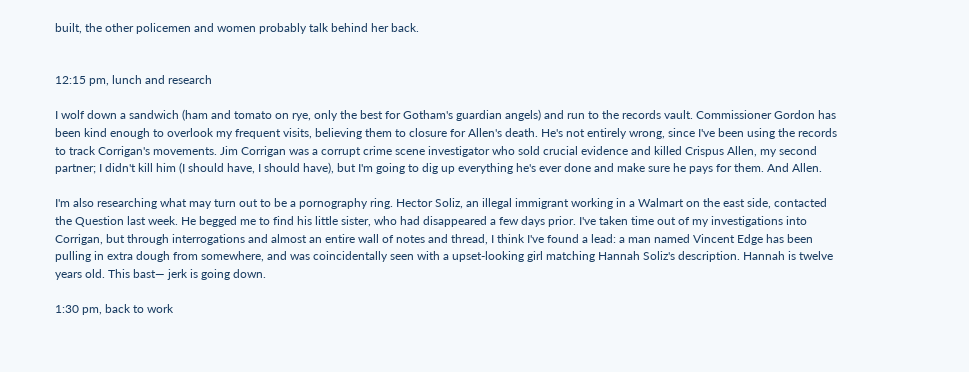built, the other policemen and women probably talk behind her back.


12:15 pm, lunch and research

I wolf down a sandwich (ham and tomato on rye, only the best for Gotham's guardian angels) and run to the records vault. Commissioner Gordon has been kind enough to overlook my frequent visits, believing them to closure for Allen's death. He's not entirely wrong, since I've been using the records to track Corrigan's movements. Jim Corrigan was a corrupt crime scene investigator who sold crucial evidence and killed Crispus Allen, my second partner; I didn't kill him (I should have, I should have), but I'm going to dig up everything he's ever done and make sure he pays for them. And Allen.

I'm also researching what may turn out to be a pornography ring. Hector Soliz, an illegal immigrant working in a Walmart on the east side, contacted the Question last week. He begged me to find his little sister, who had disappeared a few days prior. I've taken time out of my investigations into Corrigan, but through interrogations and almost an entire wall of notes and thread, I think I've found a lead: a man named Vincent Edge has been pulling in extra dough from somewhere, and was coincidentally seen with a upset-looking girl matching Hannah Soliz's description. Hannah is twelve years old. This bast— jerk is going down.

1:30 pm, back to work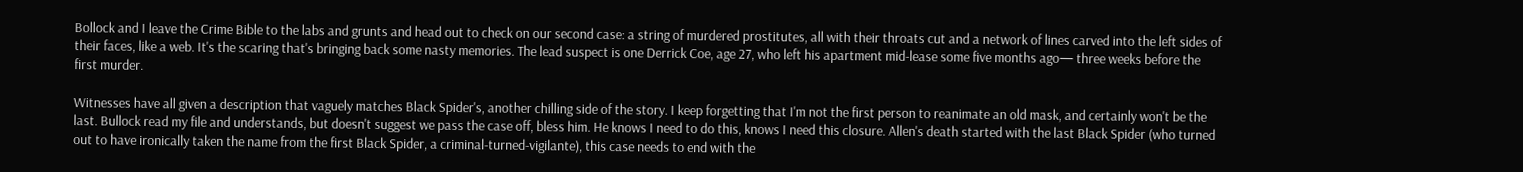Bollock and I leave the Crime Bible to the labs and grunts and head out to check on our second case: a string of murdered prostitutes, all with their throats cut and a network of lines carved into the left sides of their faces, like a web. It's the scaring that's bringing back some nasty memories. The lead suspect is one Derrick Coe, age 27, who left his apartment mid-lease some five months ago— three weeks before the first murder.

Witnesses have all given a description that vaguely matches Black Spider's, another chilling side of the story. I keep forgetting that I'm not the first person to reanimate an old mask, and certainly won't be the last. Bullock read my file and understands, but doesn't suggest we pass the case off, bless him. He knows I need to do this, knows I need this closure. Allen's death started with the last Black Spider (who turned out to have ironically taken the name from the first Black Spider, a criminal-turned-vigilante), this case needs to end with the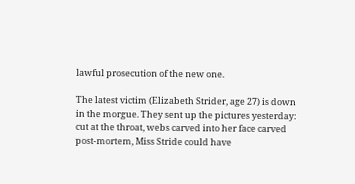lawful prosecution of the new one.

The latest victim (Elizabeth Strider, age 27) is down in the morgue. They sent up the pictures yesterday: cut at the throat, webs carved into her face carved post-mortem, Miss Stride could have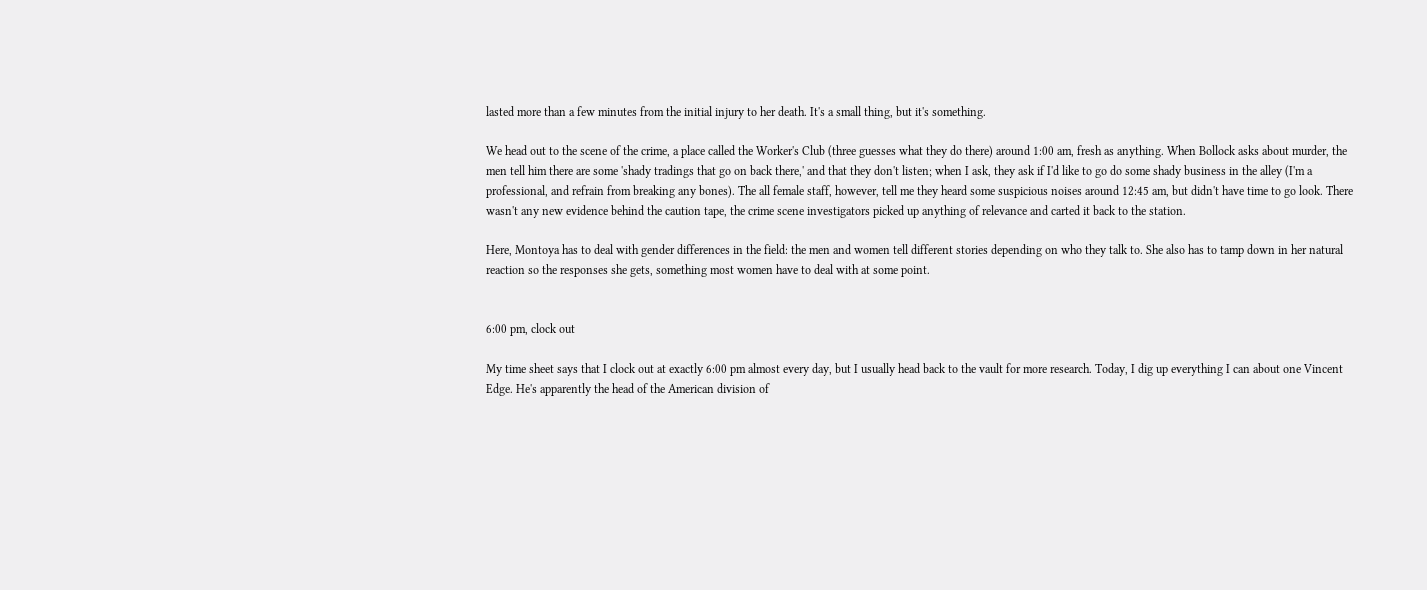lasted more than a few minutes from the initial injury to her death. It's a small thing, but it's something.

We head out to the scene of the crime, a place called the Worker's Club (three guesses what they do there) around 1:00 am, fresh as anything. When Bollock asks about murder, the men tell him there are some 'shady tradings that go on back there,' and that they don't listen; when I ask, they ask if I'd like to go do some shady business in the alley (I'm a professional, and refrain from breaking any bones). The all female staff, however, tell me they heard some suspicious noises around 12:45 am, but didn't have time to go look. There wasn't any new evidence behind the caution tape, the crime scene investigators picked up anything of relevance and carted it back to the station.

Here, Montoya has to deal with gender differences in the field: the men and women tell different stories depending on who they talk to. She also has to tamp down in her natural reaction so the responses she gets, something most women have to deal with at some point.


6:00 pm, clock out

My time sheet says that I clock out at exactly 6:00 pm almost every day, but I usually head back to the vault for more research. Today, I dig up everything I can about one Vincent Edge. He's apparently the head of the American division of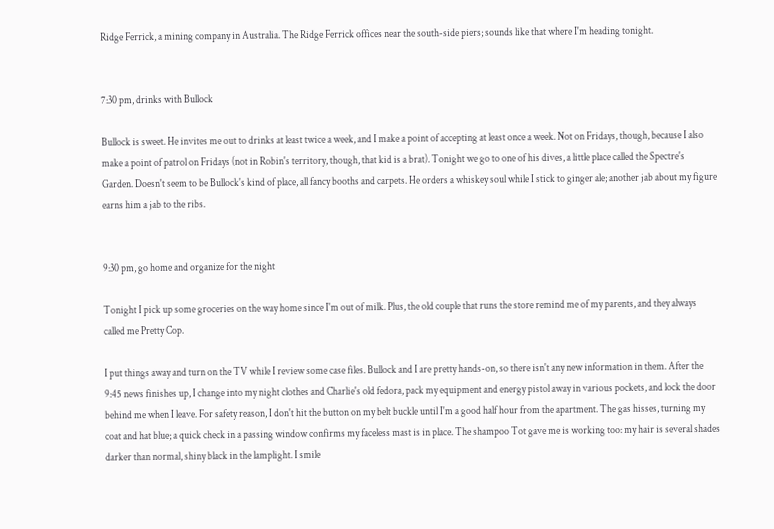Ridge Ferrick, a mining company in Australia. The Ridge Ferrick offices near the south-side piers; sounds like that where I'm heading tonight.


7:30 pm, drinks with Bullock

Bullock is sweet. He invites me out to drinks at least twice a week, and I make a point of accepting at least once a week. Not on Fridays, though, because I also make a point of patrol on Fridays (not in Robin's territory, though, that kid is a brat). Tonight we go to one of his dives, a little place called the Spectre's Garden. Doesn't seem to be Bullock's kind of place, all fancy booths and carpets. He orders a whiskey soul while I stick to ginger ale; another jab about my figure earns him a jab to the ribs.


9:30 pm, go home and organize for the night

Tonight I pick up some groceries on the way home since I'm out of milk. Plus, the old couple that runs the store remind me of my parents, and they always called me Pretty Cop.

I put things away and turn on the TV while I review some case files. Bullock and I are pretty hands-on, so there isn't any new information in them. After the 9:45 news finishes up, I change into my night clothes and Charlie's old fedora, pack my equipment and energy pistol away in various pockets, and lock the door behind me when I leave. For safety reason, I don't hit the button on my belt buckle until I'm a good half hour from the apartment. The gas hisses, turning my coat and hat blue; a quick check in a passing window confirms my faceless mast is in place. The shampoo Tot gave me is working too: my hair is several shades darker than normal, shiny black in the lamplight. I smile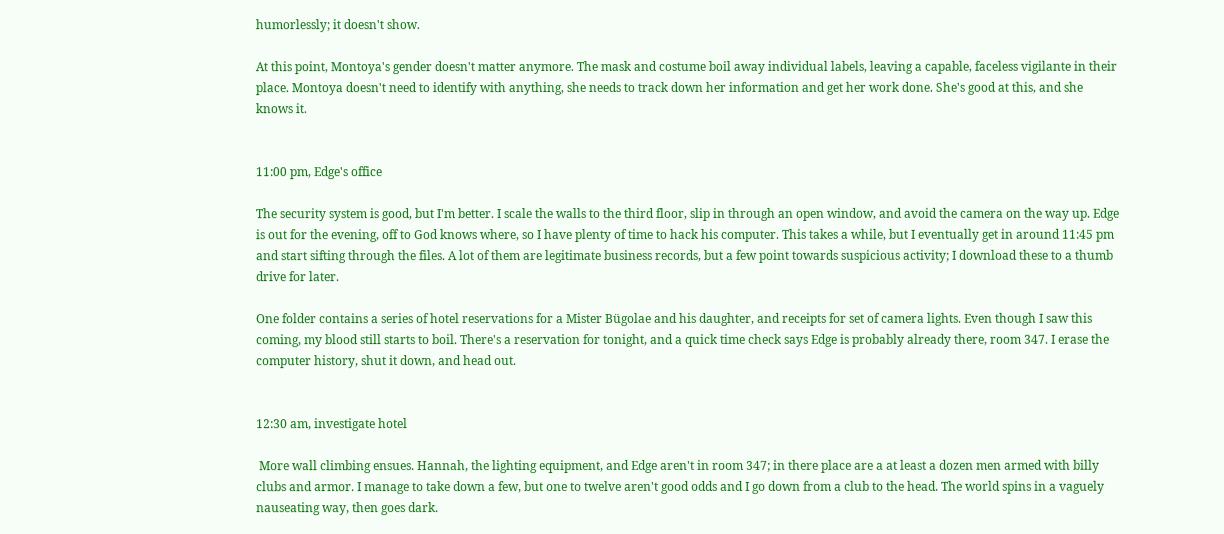humorlessly; it doesn't show.

At this point, Montoya's gender doesn't matter anymore. The mask and costume boil away individual labels, leaving a capable, faceless vigilante in their place. Montoya doesn't need to identify with anything, she needs to track down her information and get her work done. She's good at this, and she knows it.


11:00 pm, Edge's office

The security system is good, but I'm better. I scale the walls to the third floor, slip in through an open window, and avoid the camera on the way up. Edge is out for the evening, off to God knows where, so I have plenty of time to hack his computer. This takes a while, but I eventually get in around 11:45 pm and start sifting through the files. A lot of them are legitimate business records, but a few point towards suspicious activity; I download these to a thumb drive for later.

One folder contains a series of hotel reservations for a Mister Bügolae and his daughter, and receipts for set of camera lights. Even though I saw this coming, my blood still starts to boil. There's a reservation for tonight, and a quick time check says Edge is probably already there, room 347. I erase the computer history, shut it down, and head out.


12:30 am, investigate hotel

 More wall climbing ensues. Hannah, the lighting equipment, and Edge aren't in room 347; in there place are a at least a dozen men armed with billy clubs and armor. I manage to take down a few, but one to twelve aren't good odds and I go down from a club to the head. The world spins in a vaguely nauseating way, then goes dark.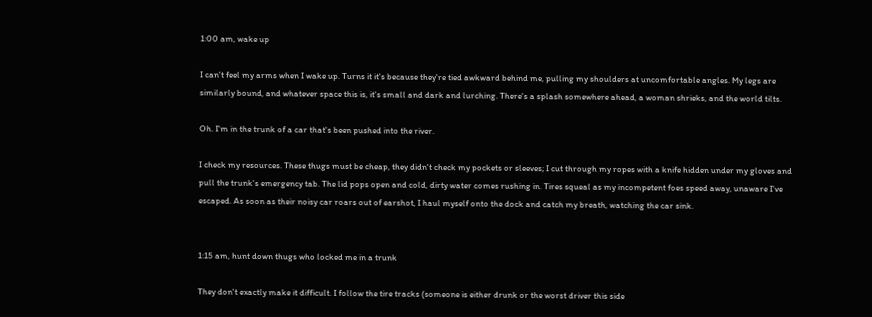1:00 am, wake up

I can't feel my arms when I wake up. Turns it it's because they're tied awkward behind me, pulling my shoulders at uncomfortable angles. My legs are similarly bound, and whatever space this is, it's small and dark and lurching. There's a splash somewhere ahead, a woman shrieks, and the world tilts.

Oh. I'm in the trunk of a car that's been pushed into the river.

I check my resources. These thugs must be cheap, they didn't check my pockets or sleeves; I cut through my ropes with a knife hidden under my gloves and pull the trunk's emergency tab. The lid pops open and cold, dirty water comes rushing in. Tires squeal as my incompetent foes speed away, unaware I've escaped. As soon as their noisy car roars out of earshot, I haul myself onto the dock and catch my breath, watching the car sink.


1:15 am, hunt down thugs who locked me in a trunk

They don't exactly make it difficult. I follow the tire tracks (someone is either drunk or the worst driver this side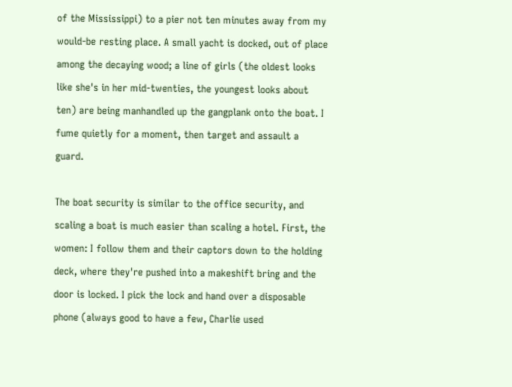of the Mississippi) to a pier not ten minutes away from my would-be resting place. A small yacht is docked, out of place among the decaying wood; a line of girls (the oldest looks like she's in her mid-twenties, the youngest looks about ten) are being manhandled up the gangplank onto the boat. I fume quietly for a moment, then target and assault a guard.

The boat security is similar to the office security, and scaling a boat is much easier than scaling a hotel. First, the women: I follow them and their captors down to the holding deck, where they're pushed into a makeshift bring and the door is locked. I pick the lock and hand over a disposable phone (always good to have a few, Charlie used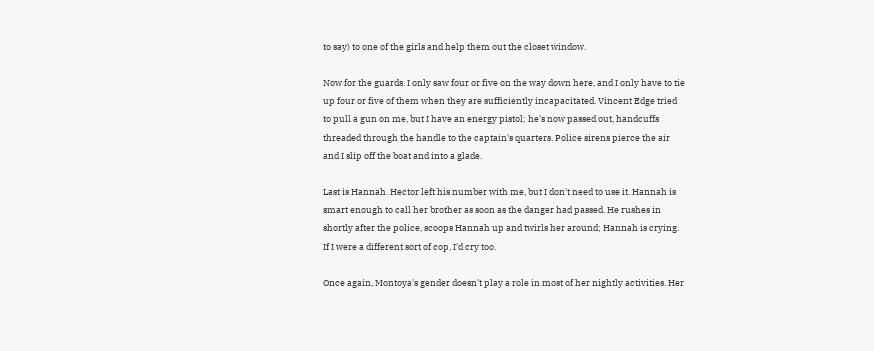to say) to one of the girls and help them out the closet window.

Now for the guards. I only saw four or five on the way down here, and I only have to tie up four or five of them when they are sufficiently incapacitated. Vincent Edge tried to pull a gun on me, but I have an energy pistol; he's now passed out, handcuffs threaded through the handle to the captain's quarters. Police sirens pierce the air and I slip off the boat and into a glade.

Last is Hannah. Hector left his number with me, but I don't need to use it. Hannah is smart enough to call her brother as soon as the danger had passed. He rushes in shortly after the police, scoops Hannah up and twirls her around; Hannah is crying. If I were a different sort of cop, I'd cry too.

Once again, Montoya's gender doesn't play a role in most of her nightly activities. Her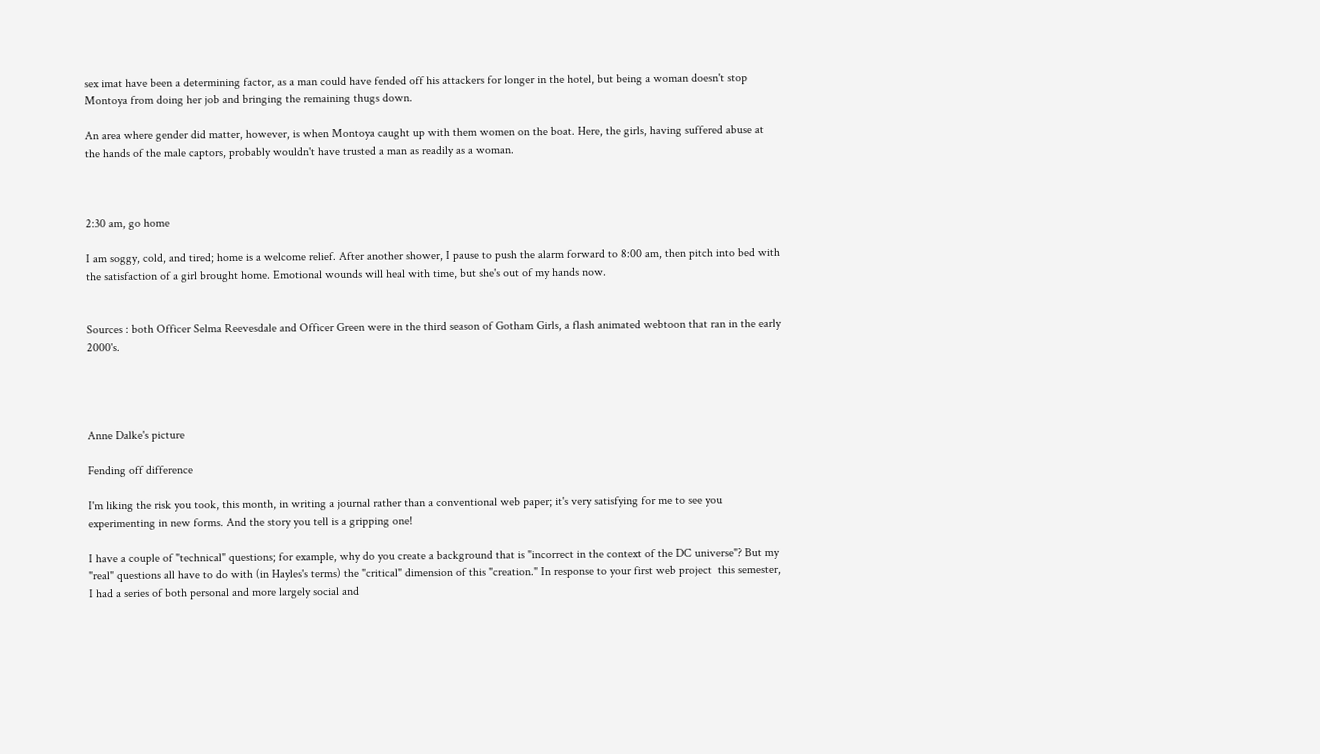sex imat have been a determining factor, as a man could have fended off his attackers for longer in the hotel, but being a woman doesn't stop Montoya from doing her job and bringing the remaining thugs down.

An area where gender did matter, however, is when Montoya caught up with them women on the boat. Here, the girls, having suffered abuse at the hands of the male captors, probably wouldn't have trusted a man as readily as a woman.



2:30 am, go home

I am soggy, cold, and tired; home is a welcome relief. After another shower, I pause to push the alarm forward to 8:00 am, then pitch into bed with the satisfaction of a girl brought home. Emotional wounds will heal with time, but she's out of my hands now.


Sources : both Officer Selma Reevesdale and Officer Green were in the third season of Gotham Girls, a flash animated webtoon that ran in the early 2000's.




Anne Dalke's picture

Fending off difference

I'm liking the risk you took, this month, in writing a journal rather than a conventional web paper; it's very satisfying for me to see you experimenting in new forms. And the story you tell is a gripping one!

I have a couple of "technical" questions; for example, why do you create a background that is "incorrect in the context of the DC universe"? But my "real" questions all have to do with (in Hayles's terms) the "critical" dimension of this "creation." In response to your first web project  this semester, I had a series of both personal and more largely social and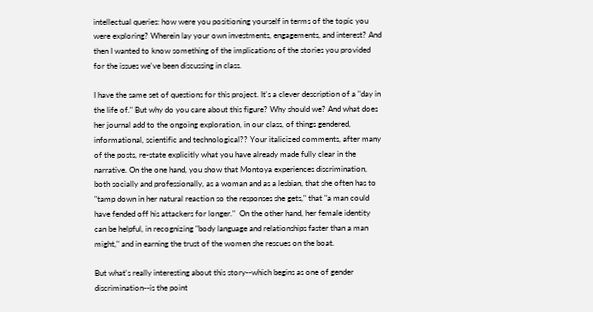intellectual queries: how were you positioning yourself in terms of the topic you were exploring? Wherein lay your own investments, engagements, and interest? And then I wanted to know something of the implications of the stories you provided for the issues we've been discussing in class.

I have the same set of questions for this project. It's a clever description of a "day in the life of." But why do you care about this figure? Why should we? And what does her journal add to the ongoing exploration, in our class, of things gendered, informational, scientific and technological?? Your italicized comments, after many of the posts, re-state explicitly what you have already made fully clear in the narrative. On the one hand, you show that Montoya experiences discrimination, both socially and professionally, as a woman and as a lesbian, that she often has to "tamp down in her natural reaction so the responses she gets," that "a man could have fended off his attackers for longer."  On the other hand, her female identity can be helpful, in recognizing "body language and relationships faster than a man might," and in earning the trust of the women she rescues on the boat.

But what's really interesting about this story--which begins as one of gender discrimination--is the point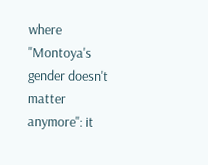where "Montoya's gender doesn't matter anymore": it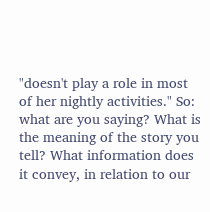"doesn't play a role in most of her nightly activities." So: what are you saying? What is the meaning of the story you tell? What information does it convey, in relation to our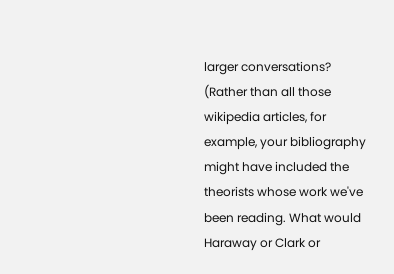larger conversations? (Rather than all those wikipedia articles, for example, your bibliography might have included the theorists whose work we've been reading. What would Haraway or Clark or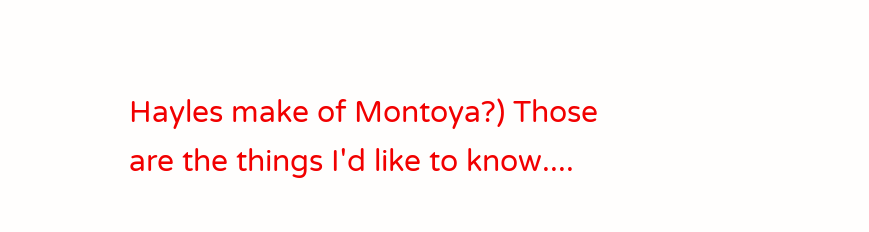Hayles make of Montoya?) Those are the things I'd like to know....